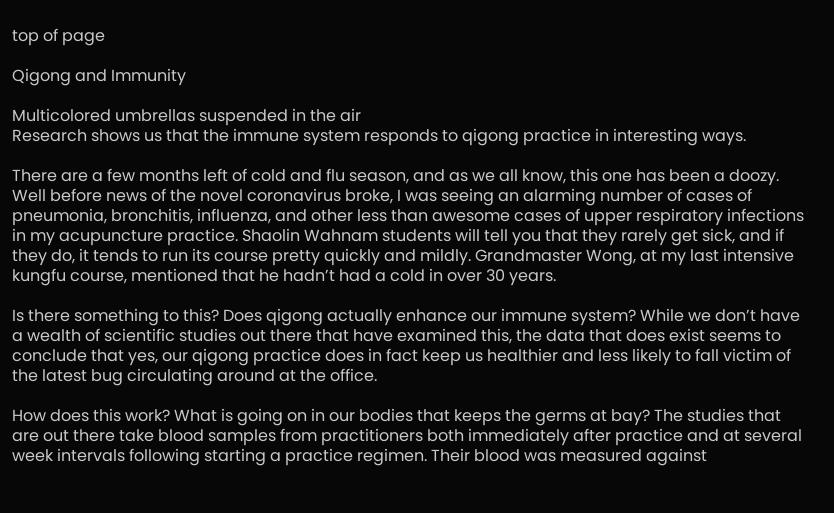top of page

Qigong and Immunity

Multicolored umbrellas suspended in the air
Research shows us that the immune system responds to qigong practice in interesting ways.

There are a few months left of cold and flu season, and as we all know, this one has been a doozy. Well before news of the novel coronavirus broke, I was seeing an alarming number of cases of pneumonia, bronchitis, influenza, and other less than awesome cases of upper respiratory infections in my acupuncture practice. Shaolin Wahnam students will tell you that they rarely get sick, and if they do, it tends to run its course pretty quickly and mildly. Grandmaster Wong, at my last intensive kungfu course, mentioned that he hadn’t had a cold in over 30 years.

Is there something to this? Does qigong actually enhance our immune system? While we don’t have a wealth of scientific studies out there that have examined this, the data that does exist seems to conclude that yes, our qigong practice does in fact keep us healthier and less likely to fall victim of the latest bug circulating around at the office.

How does this work? What is going on in our bodies that keeps the germs at bay? The studies that are out there take blood samples from practitioners both immediately after practice and at several week intervals following starting a practice regimen. Their blood was measured against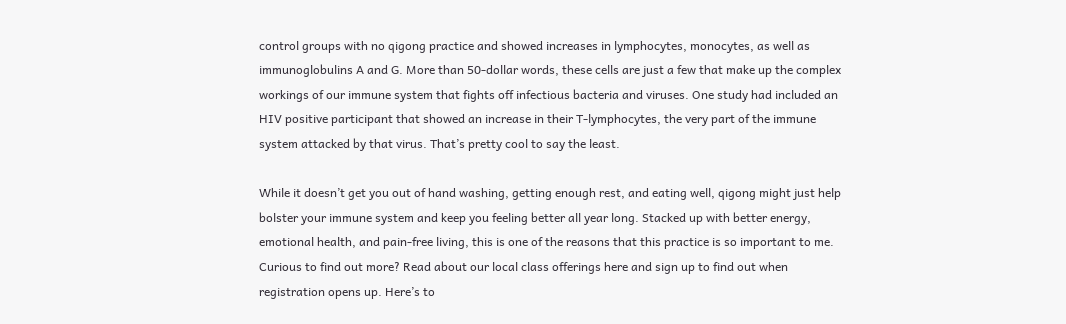control groups with no qigong practice and showed increases in lymphocytes, monocytes, as well as immunoglobulins A and G. More than 50-dollar words, these cells are just a few that make up the complex workings of our immune system that fights off infectious bacteria and viruses. One study had included an HIV positive participant that showed an increase in their T-lymphocytes, the very part of the immune system attacked by that virus. That’s pretty cool to say the least.

While it doesn’t get you out of hand washing, getting enough rest, and eating well, qigong might just help bolster your immune system and keep you feeling better all year long. Stacked up with better energy, emotional health, and pain-free living, this is one of the reasons that this practice is so important to me. Curious to find out more? Read about our local class offerings here and sign up to find out when registration opens up. Here’s to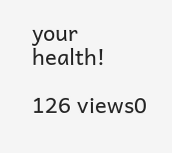your health!

126 views0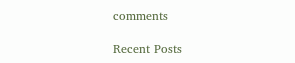comments

Recent Posts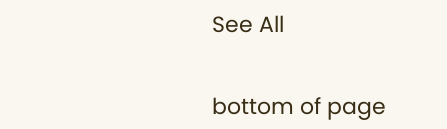See All


bottom of page